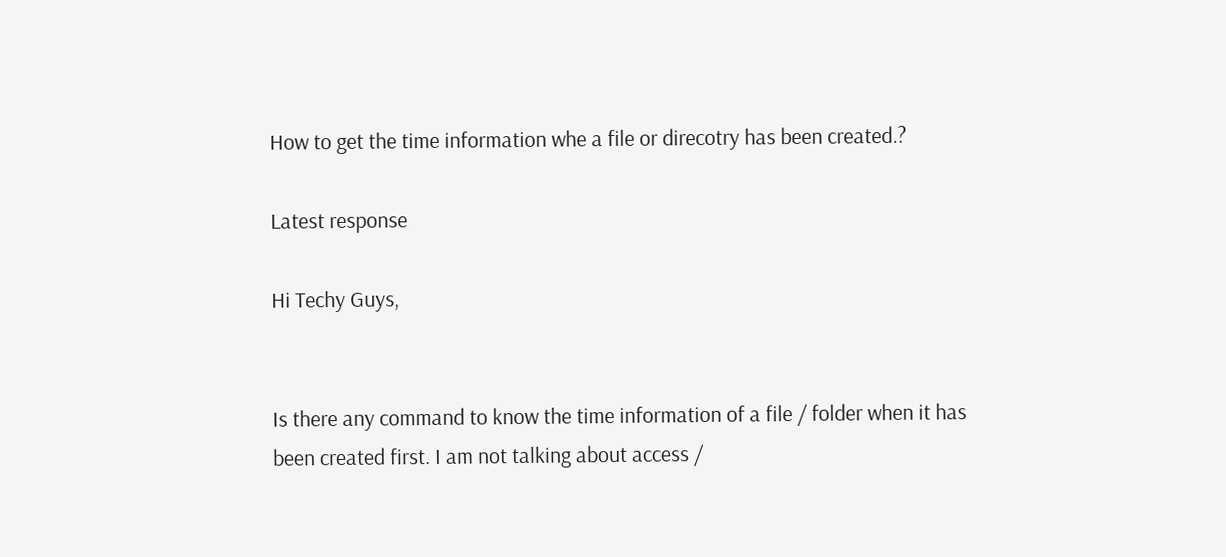How to get the time information whe a file or direcotry has been created.?

Latest response

Hi Techy Guys,


Is there any command to know the time information of a file / folder when it has been created first. I am not talking about access /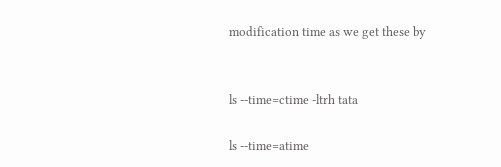modification time as we get these by


ls --time=ctime -ltrh tata

ls --time=atime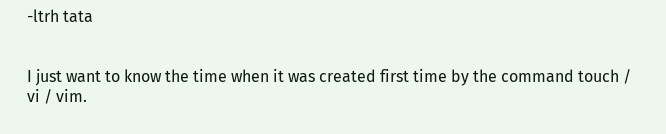-ltrh tata


I just want to know the time when it was created first time by the command touch / vi / vim.